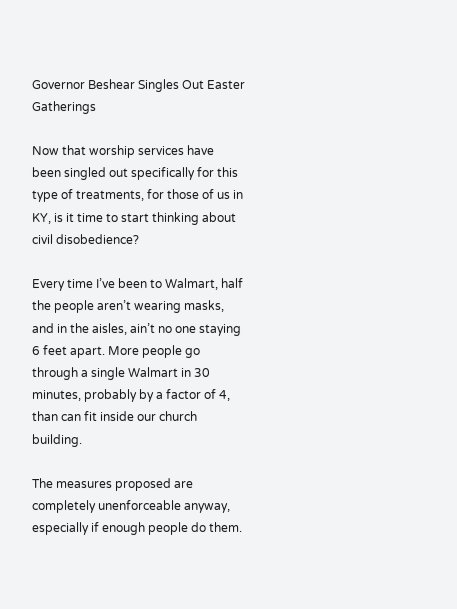Governor Beshear Singles Out Easter Gatherings

Now that worship services have been singled out specifically for this type of treatments, for those of us in KY, is it time to start thinking about civil disobedience?

Every time I’ve been to Walmart, half the people aren’t wearing masks, and in the aisles, ain’t no one staying 6 feet apart. More people go through a single Walmart in 30 minutes, probably by a factor of 4, than can fit inside our church building.

The measures proposed are completely unenforceable anyway, especially if enough people do them.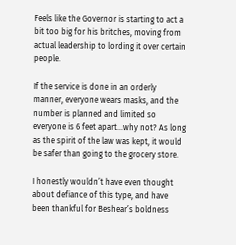Feels like the Governor is starting to act a bit too big for his britches, moving from actual leadership to lording it over certain people.

If the service is done in an orderly manner, everyone wears masks, and the number is planned and limited so everyone is 6 feet apart…why not? As long as the spirit of the law was kept, it would be safer than going to the grocery store.

I honestly wouldn’t have even thought about defiance of this type, and have been thankful for Beshear’s boldness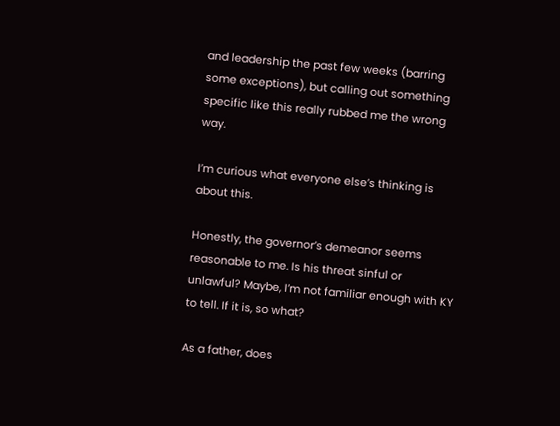and leadership the past few weeks (barring some exceptions), but calling out something specific like this really rubbed me the wrong way.

I’m curious what everyone else’s thinking is about this.

Honestly, the governor’s demeanor seems reasonable to me. Is his threat sinful or unlawful? Maybe, I’m not familiar enough with KY to tell. If it is, so what?

As a father, does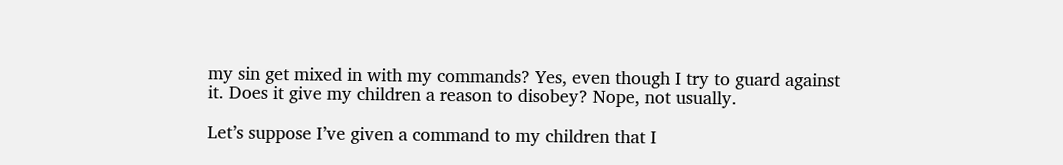my sin get mixed in with my commands? Yes, even though I try to guard against it. Does it give my children a reason to disobey? Nope, not usually.

Let’s suppose I’ve given a command to my children that I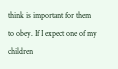think is important for them to obey. If I expect one of my children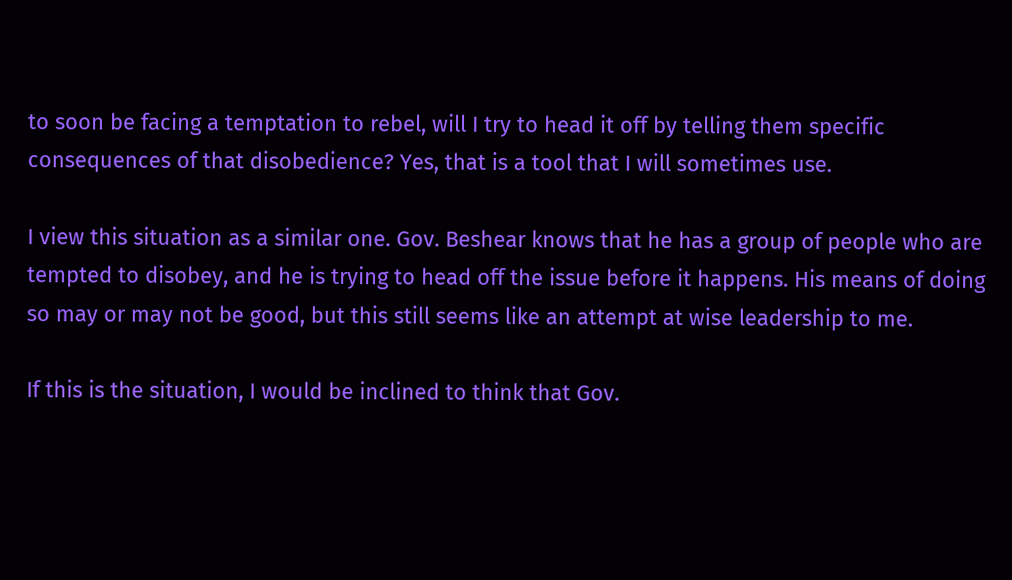to soon be facing a temptation to rebel, will I try to head it off by telling them specific consequences of that disobedience? Yes, that is a tool that I will sometimes use.

I view this situation as a similar one. Gov. Beshear knows that he has a group of people who are tempted to disobey, and he is trying to head off the issue before it happens. His means of doing so may or may not be good, but this still seems like an attempt at wise leadership to me.

If this is the situation, I would be inclined to think that Gov.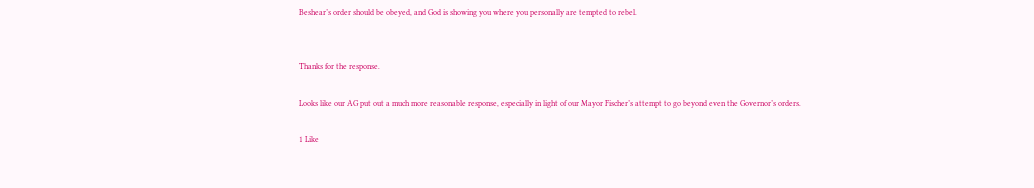Beshear’s order should be obeyed, and God is showing you where you personally are tempted to rebel.


Thanks for the response.

Looks like our AG put out a much more reasonable response, especially in light of our Mayor Fischer’s attempt to go beyond even the Governor’s orders.

1 Like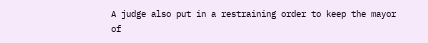A judge also put in a restraining order to keep the mayor of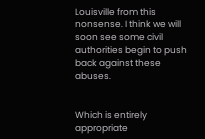Louisville from this nonsense. I think we will soon see some civil authorities begin to push back against these abuses.


Which is entirely appropriate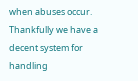when abuses occur. Thankfully we have a decent system for handling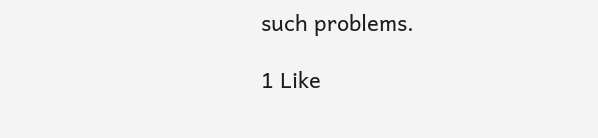such problems.

1 Like